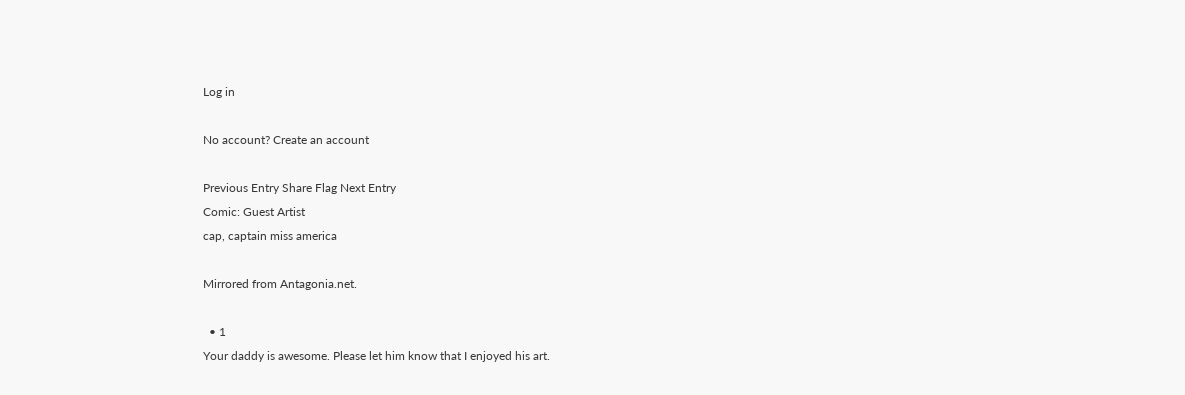Log in

No account? Create an account

Previous Entry Share Flag Next Entry
Comic: Guest Artist
cap, captain miss america

Mirrored from Antagonia.net.

  • 1
Your daddy is awesome. Please let him know that I enjoyed his art.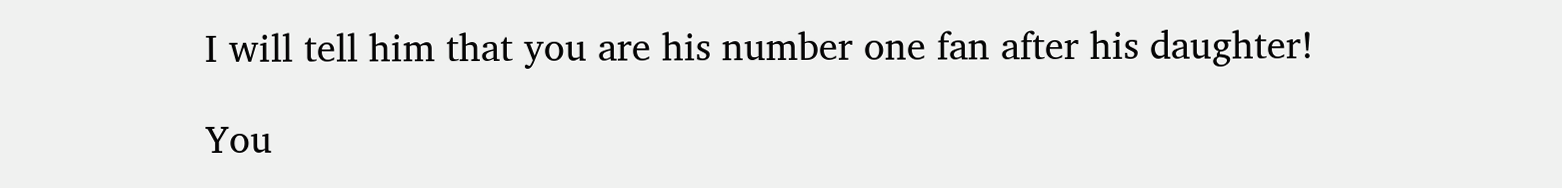I will tell him that you are his number one fan after his daughter!

You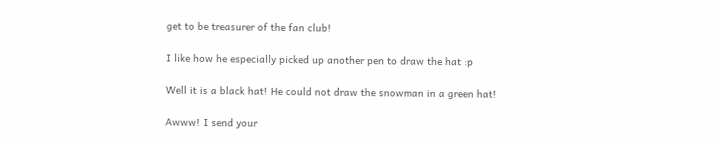get to be treasurer of the fan club!

I like how he especially picked up another pen to draw the hat :p

Well it is a black hat! He could not draw the snowman in a green hat!

Awww! I send your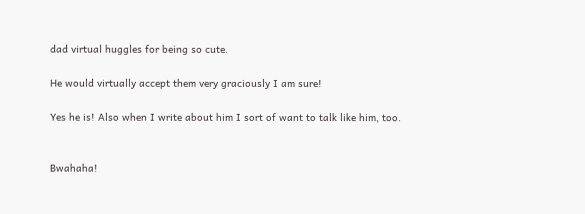dad virtual huggles for being so cute.

He would virtually accept them very graciously I am sure!

Yes he is! Also when I write about him I sort of want to talk like him, too.


Bwahaha!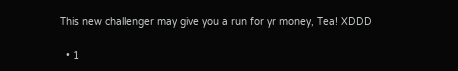This new challenger may give you a run for yr money, Tea! XDDD

  • 1